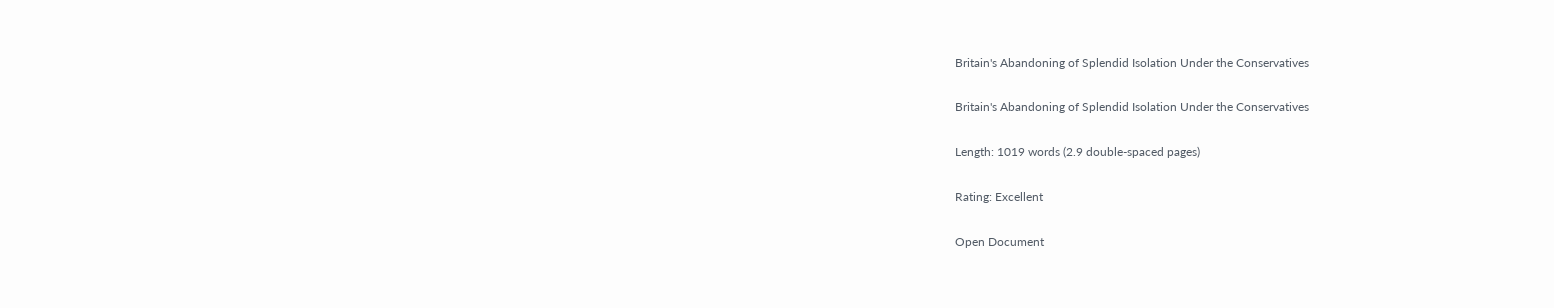Britain's Abandoning of Splendid Isolation Under the Conservatives

Britain's Abandoning of Splendid Isolation Under the Conservatives

Length: 1019 words (2.9 double-spaced pages)

Rating: Excellent

Open Document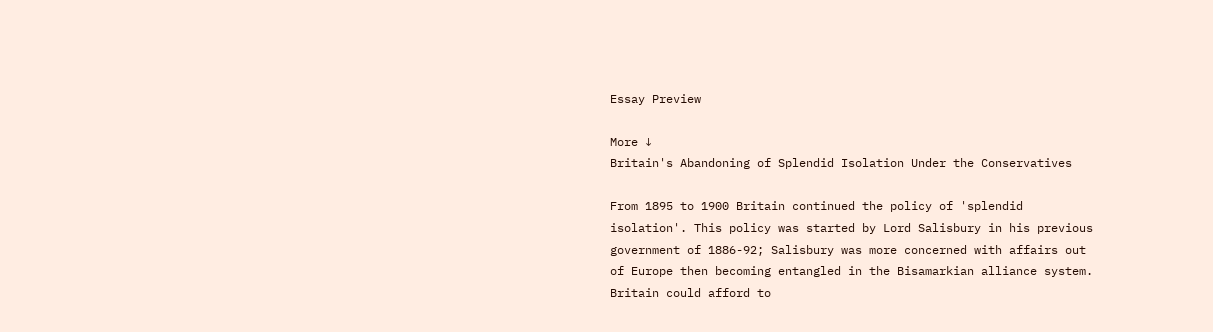Essay Preview

More ↓
Britain's Abandoning of Splendid Isolation Under the Conservatives

From 1895 to 1900 Britain continued the policy of 'splendid
isolation'. This policy was started by Lord Salisbury in his previous
government of 1886-92; Salisbury was more concerned with affairs out
of Europe then becoming entangled in the Bisamarkian alliance system.
Britain could afford to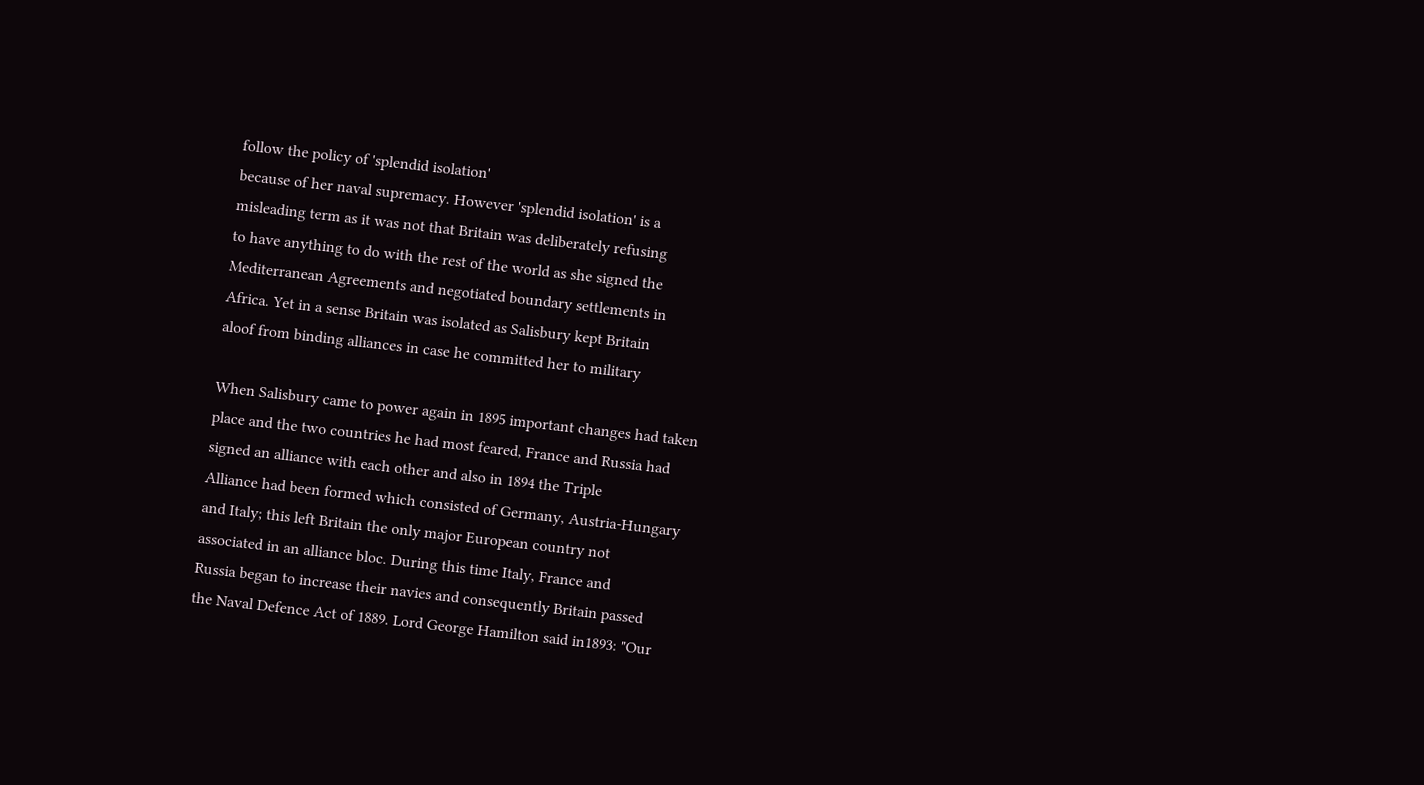follow the policy of 'splendid isolation'
because of her naval supremacy. However 'splendid isolation' is a
misleading term as it was not that Britain was deliberately refusing
to have anything to do with the rest of the world as she signed the
Mediterranean Agreements and negotiated boundary settlements in
Africa. Yet in a sense Britain was isolated as Salisbury kept Britain
aloof from binding alliances in case he committed her to military

When Salisbury came to power again in 1895 important changes had taken
place and the two countries he had most feared, France and Russia had
signed an alliance with each other and also in 1894 the Triple
Alliance had been formed which consisted of Germany, Austria-Hungary
and Italy; this left Britain the only major European country not
associated in an alliance bloc. During this time Italy, France and
Russia began to increase their navies and consequently Britain passed
the Naval Defence Act of 1889. Lord George Hamilton said in1893: "Our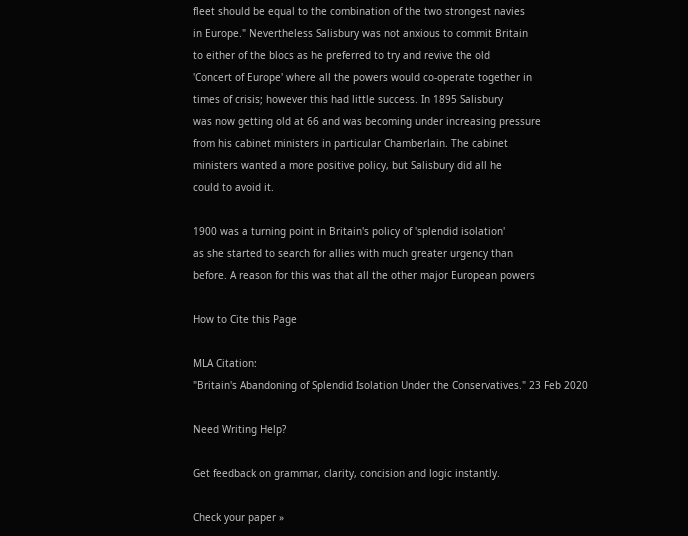fleet should be equal to the combination of the two strongest navies
in Europe." Nevertheless Salisbury was not anxious to commit Britain
to either of the blocs as he preferred to try and revive the old
'Concert of Europe' where all the powers would co-operate together in
times of crisis; however this had little success. In 1895 Salisbury
was now getting old at 66 and was becoming under increasing pressure
from his cabinet ministers in particular Chamberlain. The cabinet
ministers wanted a more positive policy, but Salisbury did all he
could to avoid it.

1900 was a turning point in Britain's policy of 'splendid isolation'
as she started to search for allies with much greater urgency than
before. A reason for this was that all the other major European powers

How to Cite this Page

MLA Citation:
"Britain's Abandoning of Splendid Isolation Under the Conservatives." 23 Feb 2020

Need Writing Help?

Get feedback on grammar, clarity, concision and logic instantly.

Check your paper »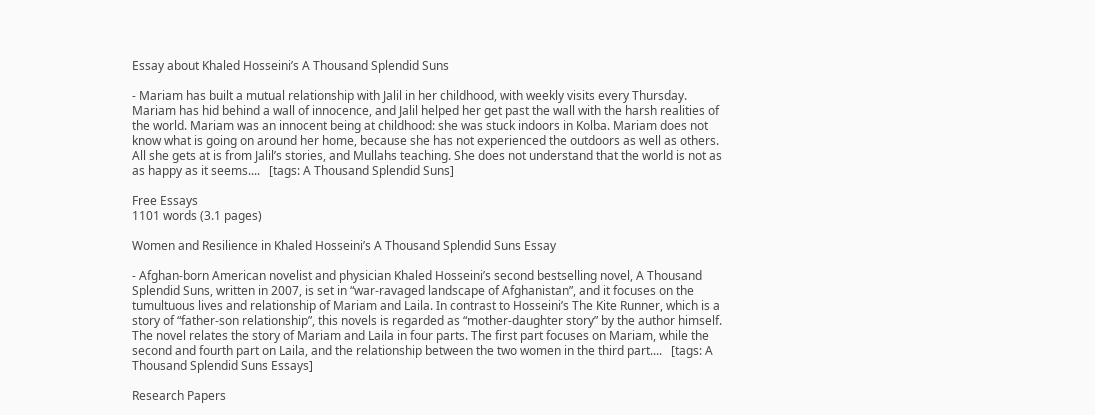Essay about Khaled Hosseini’s A Thousand Splendid Suns

- Mariam has built a mutual relationship with Jalil in her childhood, with weekly visits every Thursday. Mariam has hid behind a wall of innocence, and Jalil helped her get past the wall with the harsh realities of the world. Mariam was an innocent being at childhood: she was stuck indoors in Kolba. Mariam does not know what is going on around her home, because she has not experienced the outdoors as well as others. All she gets at is from Jalil’s stories, and Mullahs teaching. She does not understand that the world is not as as happy as it seems....   [tags: A Thousand Splendid Suns]

Free Essays
1101 words (3.1 pages)

Women and Resilience in Khaled Hosseini’s A Thousand Splendid Suns Essay

- Afghan-born American novelist and physician Khaled Hosseini’s second bestselling novel, A Thousand Splendid Suns, written in 2007, is set in “war-ravaged landscape of Afghanistan”, and it focuses on the tumultuous lives and relationship of Mariam and Laila. In contrast to Hosseini’s The Kite Runner, which is a story of “father-son relationship”, this novels is regarded as “mother-daughter story” by the author himself. The novel relates the story of Mariam and Laila in four parts. The first part focuses on Mariam, while the second and fourth part on Laila, and the relationship between the two women in the third part....   [tags: A Thousand Splendid Suns Essays]

Research Papers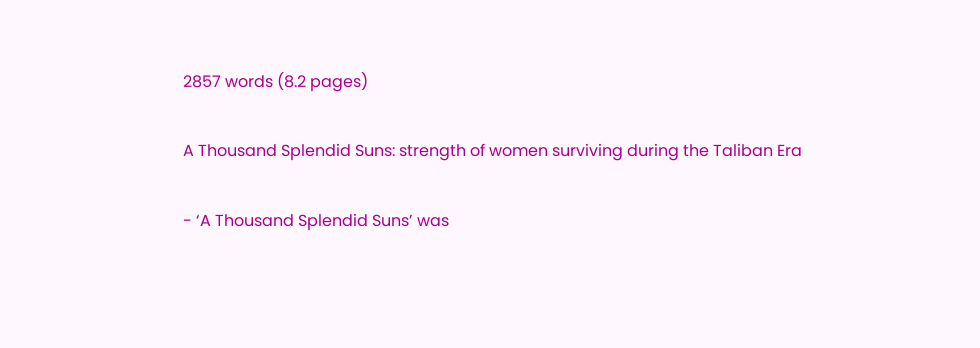2857 words (8.2 pages)

A Thousand Splendid Suns: strength of women surviving during the Taliban Era

- ‘A Thousand Splendid Suns’ was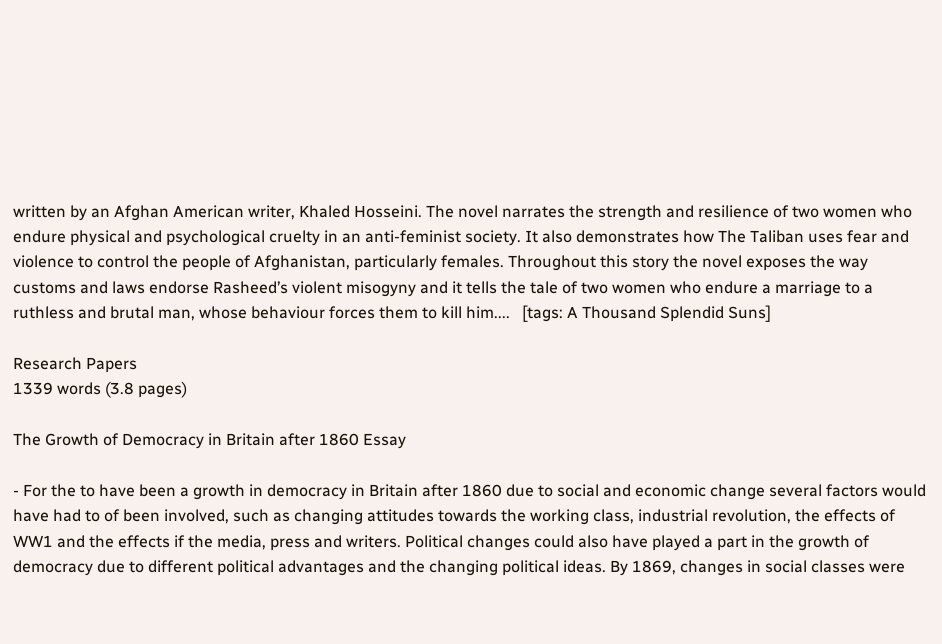written by an Afghan American writer, Khaled Hosseini. The novel narrates the strength and resilience of two women who endure physical and psychological cruelty in an anti-feminist society. It also demonstrates how The Taliban uses fear and violence to control the people of Afghanistan, particularly females. Throughout this story the novel exposes the way customs and laws endorse Rasheed’s violent misogyny and it tells the tale of two women who endure a marriage to a ruthless and brutal man, whose behaviour forces them to kill him....   [tags: A Thousand Splendid Suns]

Research Papers
1339 words (3.8 pages)

The Growth of Democracy in Britain after 1860 Essay

- For the to have been a growth in democracy in Britain after 1860 due to social and economic change several factors would have had to of been involved, such as changing attitudes towards the working class, industrial revolution, the effects of WW1 and the effects if the media, press and writers. Political changes could also have played a part in the growth of democracy due to different political advantages and the changing political ideas. By 1869, changes in social classes were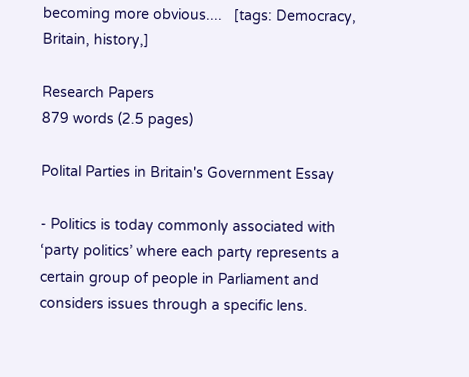becoming more obvious....   [tags: Democracy, Britain, history,]

Research Papers
879 words (2.5 pages)

Polital Parties in Britain's Government Essay

- Politics is today commonly associated with ‘party politics’ where each party represents a certain group of people in Parliament and considers issues through a specific lens.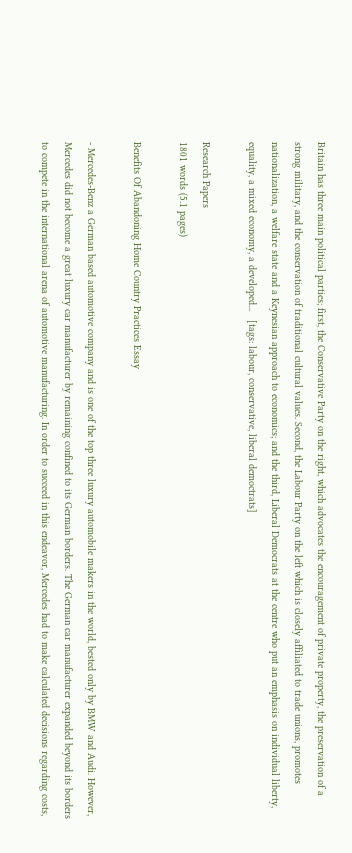Britain has three main political parties; first, the Conservative Party on the right, which advocates the encouragement of private property, the preservation of a strong military, and the conservation of traditional cultural values. Second, the Labour Party on the left which is closely affiliated to trade unions, promotes nationalization, a welfare state and a Keynesian approach to economics; and the third, Liberal Democrats at the centre who put an emphasis on individual liberty, equality, a mixed economy, a developed...   [tags: labour, conservative, liberal democtrats]

Research Papers
1801 words (5.1 pages)

Benefits Of Abandoning Home Country Practices Essay

- Mercedes-Benz a German based automotive company and is one of the top three luxury automobile makers in the world, bested only by BMW and Audi. However, Mercedes did not become a great luxury car manufacturer by remaining confined to its German borders. The German car manufacturer expanded beyond its borders to compete in the international arena of automotive manufacturing. In order to succeed in this endeavor, Mercedes had to make calculated decisions regarding costs,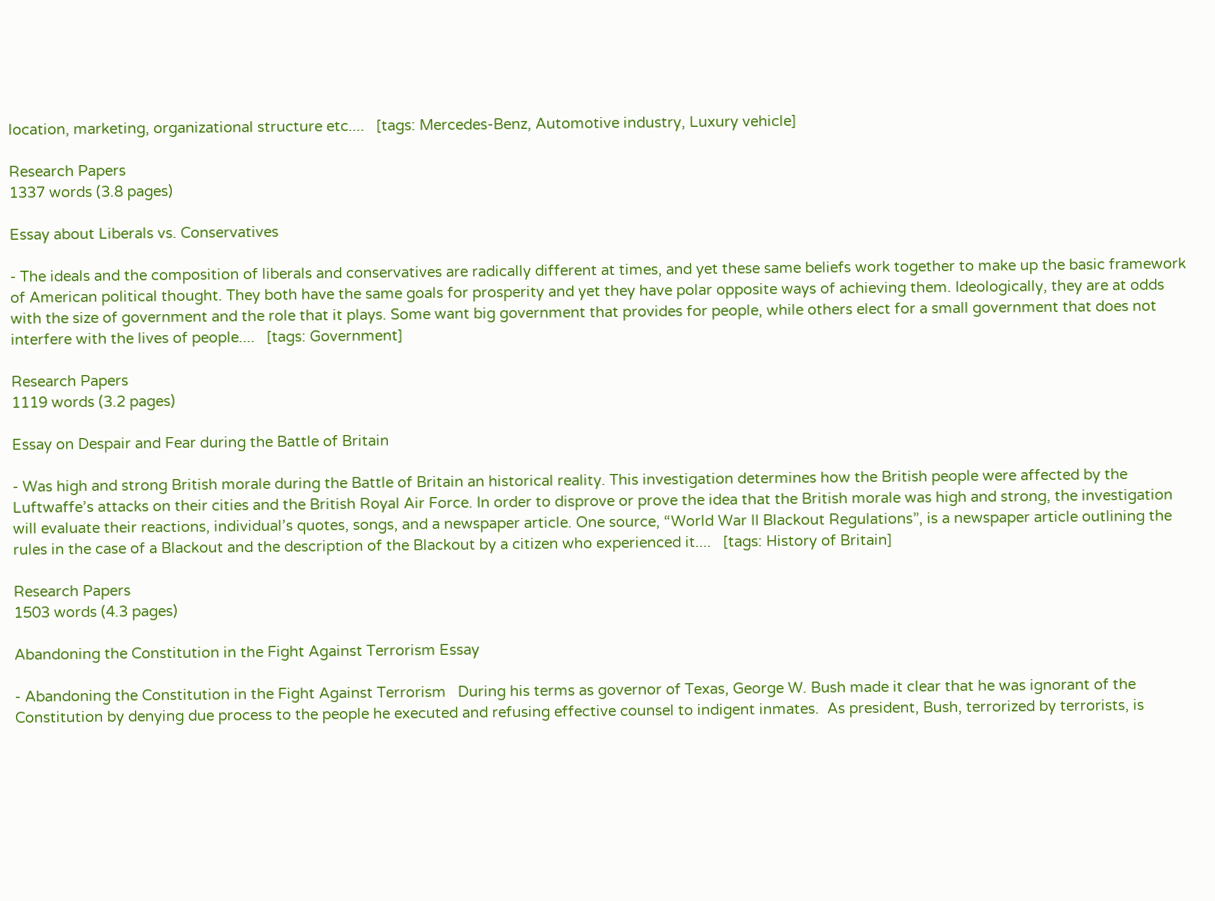location, marketing, organizational structure etc....   [tags: Mercedes-Benz, Automotive industry, Luxury vehicle]

Research Papers
1337 words (3.8 pages)

Essay about Liberals vs. Conservatives

- The ideals and the composition of liberals and conservatives are radically different at times, and yet these same beliefs work together to make up the basic framework of American political thought. They both have the same goals for prosperity and yet they have polar opposite ways of achieving them. Ideologically, they are at odds with the size of government and the role that it plays. Some want big government that provides for people, while others elect for a small government that does not interfere with the lives of people....   [tags: Government]

Research Papers
1119 words (3.2 pages)

Essay on Despair and Fear during the Battle of Britain

- Was high and strong British morale during the Battle of Britain an historical reality. This investigation determines how the British people were affected by the Luftwaffe’s attacks on their cities and the British Royal Air Force. In order to disprove or prove the idea that the British morale was high and strong, the investigation will evaluate their reactions, individual’s quotes, songs, and a newspaper article. One source, “World War II Blackout Regulations”, is a newspaper article outlining the rules in the case of a Blackout and the description of the Blackout by a citizen who experienced it....   [tags: History of Britain]

Research Papers
1503 words (4.3 pages)

Abandoning the Constitution in the Fight Against Terrorism Essay

- Abandoning the Constitution in the Fight Against Terrorism   During his terms as governor of Texas, George W. Bush made it clear that he was ignorant of the Constitution by denying due process to the people he executed and refusing effective counsel to indigent inmates.  As president, Bush, terrorized by terrorists, is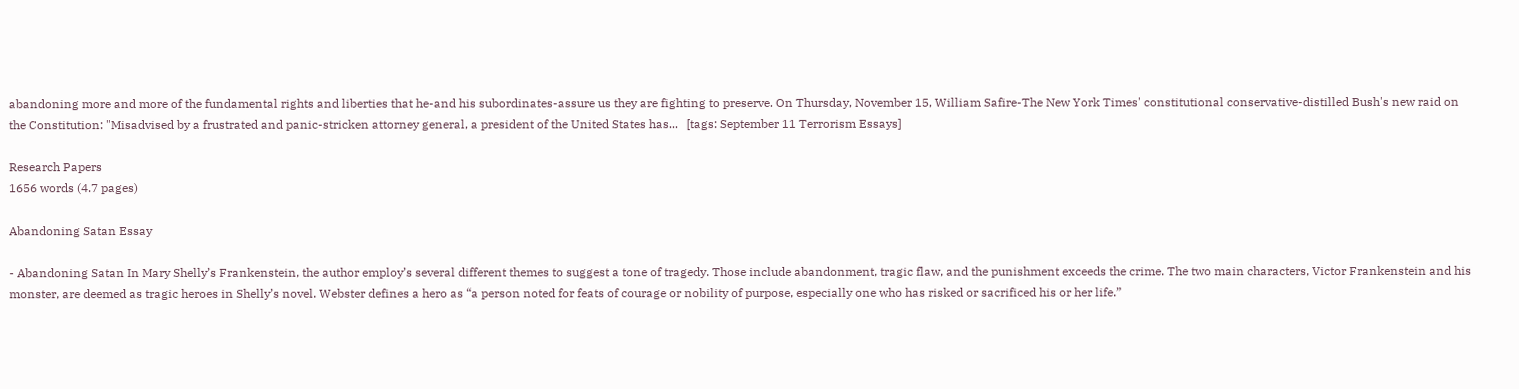abandoning more and more of the fundamental rights and liberties that he-and his subordinates-assure us they are fighting to preserve. On Thursday, November 15, William Safire-The New York Times' constitutional conservative-distilled Bush's new raid on the Constitution: "Misadvised by a frustrated and panic-stricken attorney general, a president of the United States has...   [tags: September 11 Terrorism Essays]

Research Papers
1656 words (4.7 pages)

Abandoning Satan Essay

- Abandoning Satan In Mary Shelly’s Frankenstein, the author employ’s several different themes to suggest a tone of tragedy. Those include abandonment, tragic flaw, and the punishment exceeds the crime. The two main characters, Victor Frankenstein and his monster, are deemed as tragic heroes in Shelly’s novel. Webster defines a hero as “a person noted for feats of courage or nobility of purpose, especially one who has risked or sacrificed his or her life.”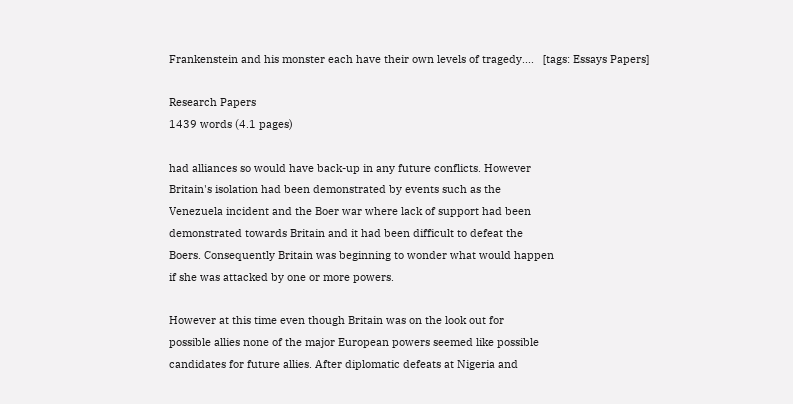Frankenstein and his monster each have their own levels of tragedy....   [tags: Essays Papers]

Research Papers
1439 words (4.1 pages)

had alliances so would have back-up in any future conflicts. However
Britain's isolation had been demonstrated by events such as the
Venezuela incident and the Boer war where lack of support had been
demonstrated towards Britain and it had been difficult to defeat the
Boers. Consequently Britain was beginning to wonder what would happen
if she was attacked by one or more powers.

However at this time even though Britain was on the look out for
possible allies none of the major European powers seemed like possible
candidates for future allies. After diplomatic defeats at Nigeria and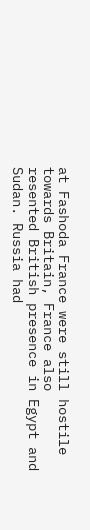at Fashoda France were still hostile towards Britain, France also
resented British presence in Egypt and Sudan. Russia had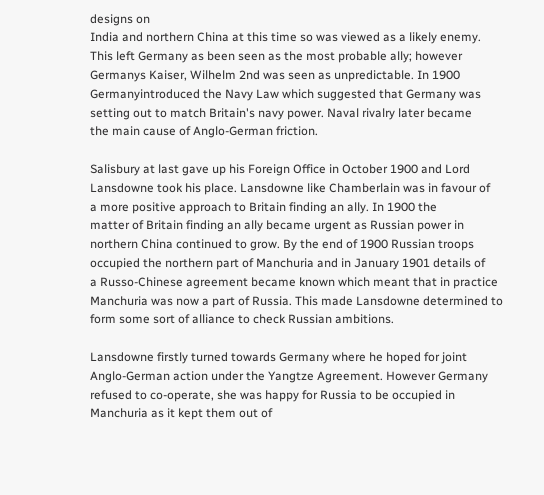designs on
India and northern China at this time so was viewed as a likely enemy.
This left Germany as been seen as the most probable ally; however
Germanys Kaiser, Wilhelm 2nd was seen as unpredictable. In 1900
Germanyintroduced the Navy Law which suggested that Germany was
setting out to match Britain's navy power. Naval rivalry later became
the main cause of Anglo-German friction.

Salisbury at last gave up his Foreign Office in October 1900 and Lord
Lansdowne took his place. Lansdowne like Chamberlain was in favour of
a more positive approach to Britain finding an ally. In 1900 the
matter of Britain finding an ally became urgent as Russian power in
northern China continued to grow. By the end of 1900 Russian troops
occupied the northern part of Manchuria and in January 1901 details of
a Russo-Chinese agreement became known which meant that in practice
Manchuria was now a part of Russia. This made Lansdowne determined to
form some sort of alliance to check Russian ambitions.

Lansdowne firstly turned towards Germany where he hoped for joint
Anglo-German action under the Yangtze Agreement. However Germany
refused to co-operate, she was happy for Russia to be occupied in
Manchuria as it kept them out of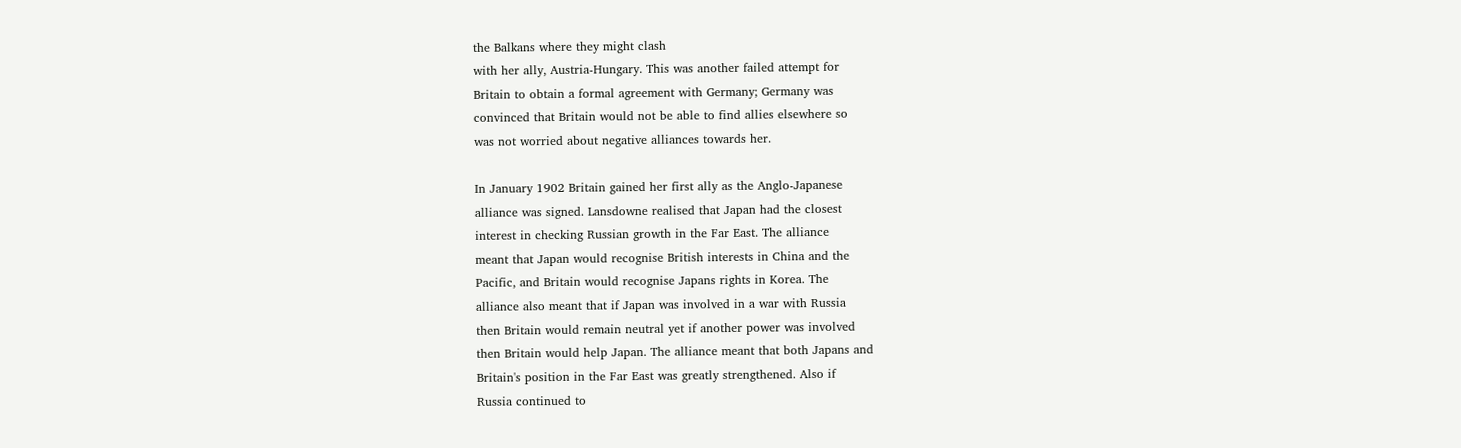the Balkans where they might clash
with her ally, Austria-Hungary. This was another failed attempt for
Britain to obtain a formal agreement with Germany; Germany was
convinced that Britain would not be able to find allies elsewhere so
was not worried about negative alliances towards her.

In January 1902 Britain gained her first ally as the Anglo-Japanese
alliance was signed. Lansdowne realised that Japan had the closest
interest in checking Russian growth in the Far East. The alliance
meant that Japan would recognise British interests in China and the
Pacific, and Britain would recognise Japans rights in Korea. The
alliance also meant that if Japan was involved in a war with Russia
then Britain would remain neutral yet if another power was involved
then Britain would help Japan. The alliance meant that both Japans and
Britain's position in the Far East was greatly strengthened. Also if
Russia continued to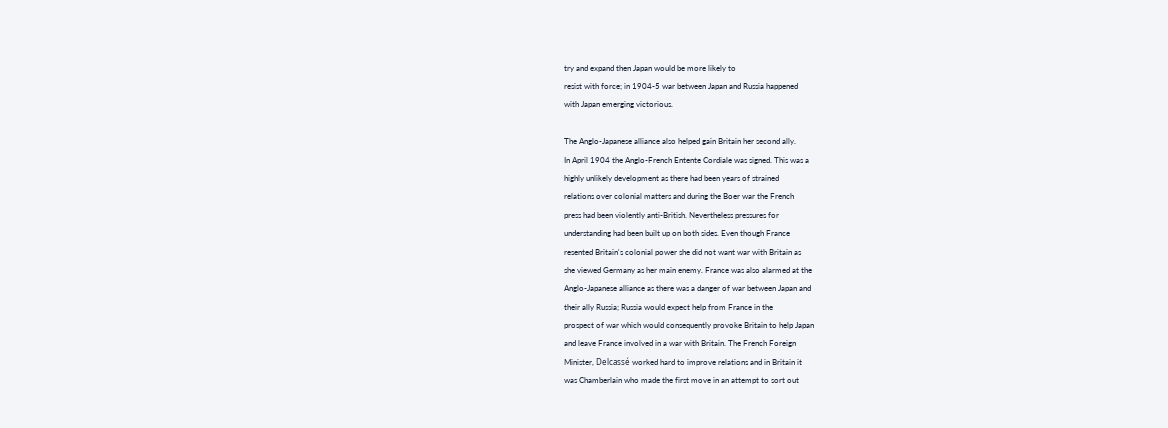try and expand then Japan would be more likely to
resist with force; in 1904-5 war between Japan and Russia happened
with Japan emerging victorious.

The Anglo-Japanese alliance also helped gain Britain her second ally.
In April 1904 the Anglo-French Entente Cordiale was signed. This was a
highly unlikely development as there had been years of strained
relations over colonial matters and during the Boer war the French
press had been violently anti-British. Nevertheless pressures for
understanding had been built up on both sides. Even though France
resented Britain's colonial power she did not want war with Britain as
she viewed Germany as her main enemy. France was also alarmed at the
Anglo-Japanese alliance as there was a danger of war between Japan and
their ally Russia; Russia would expect help from France in the
prospect of war which would consequently provoke Britain to help Japan
and leave France involved in a war with Britain. The French Foreign
Minister, Delcassé worked hard to improve relations and in Britain it
was Chamberlain who made the first move in an attempt to sort out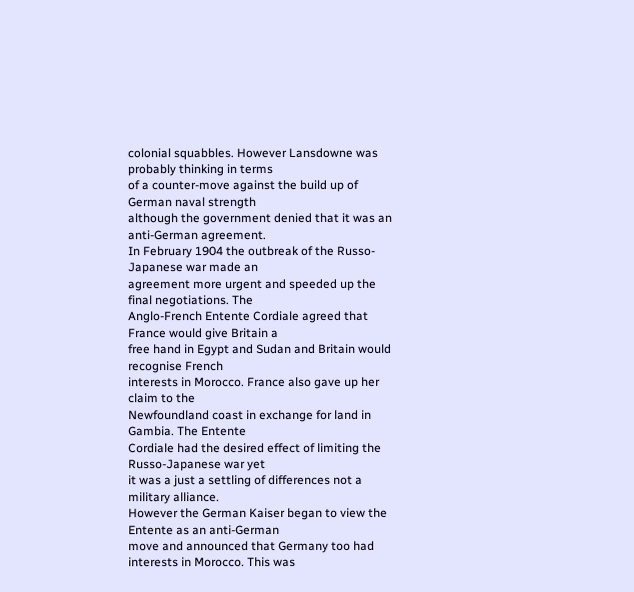colonial squabbles. However Lansdowne was probably thinking in terms
of a counter-move against the build up of German naval strength
although the government denied that it was an anti-German agreement.
In February 1904 the outbreak of the Russo-Japanese war made an
agreement more urgent and speeded up the final negotiations. The
Anglo-French Entente Cordiale agreed that France would give Britain a
free hand in Egypt and Sudan and Britain would recognise French
interests in Morocco. France also gave up her claim to the
Newfoundland coast in exchange for land in Gambia. The Entente
Cordiale had the desired effect of limiting the Russo-Japanese war yet
it was a just a settling of differences not a military alliance.
However the German Kaiser began to view the Entente as an anti-German
move and announced that Germany too had interests in Morocco. This was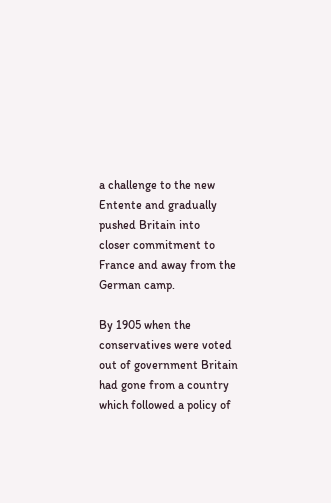a challenge to the new Entente and gradually pushed Britain into
closer commitment to France and away from the German camp.

By 1905 when the conservatives were voted out of government Britain
had gone from a country which followed a policy of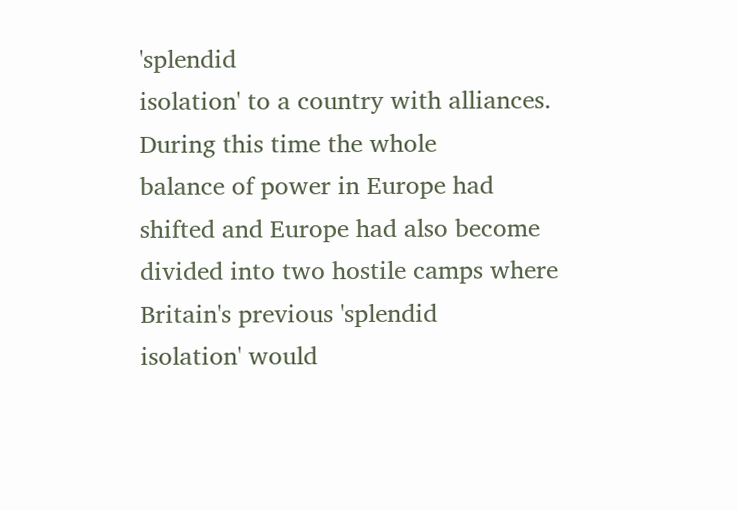'splendid
isolation' to a country with alliances. During this time the whole
balance of power in Europe had shifted and Europe had also become
divided into two hostile camps where Britain's previous 'splendid
isolation' would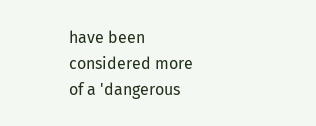have been considered more of a 'dangerous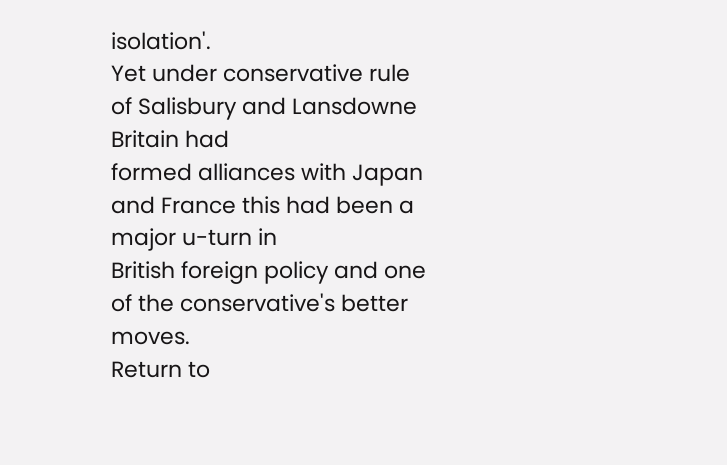isolation'.
Yet under conservative rule of Salisbury and Lansdowne Britain had
formed alliances with Japan and France this had been a major u-turn in
British foreign policy and one of the conservative's better moves.
Return to